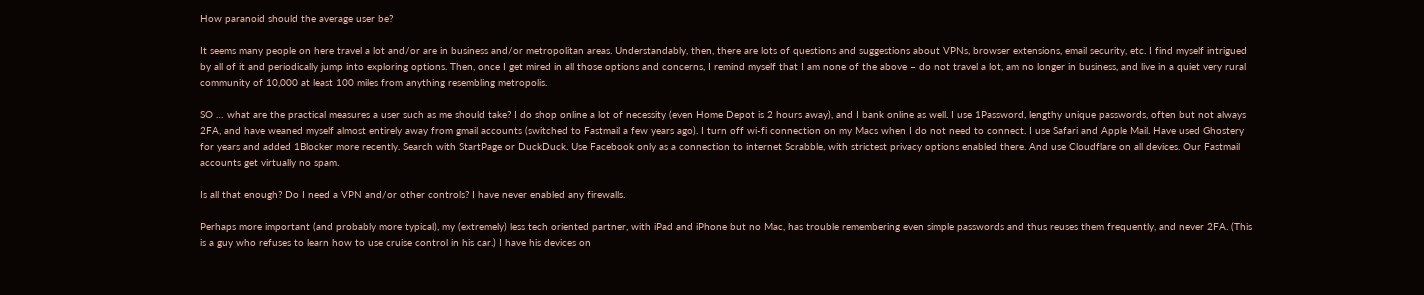How paranoid should the average user be?

It seems many people on here travel a lot and/or are in business and/or metropolitan areas. Understandably, then, there are lots of questions and suggestions about VPNs, browser extensions, email security, etc. I find myself intrigued by all of it and periodically jump into exploring options. Then, once I get mired in all those options and concerns, I remind myself that I am none of the above – do not travel a lot, am no longer in business, and live in a quiet very rural community of 10,000 at least 100 miles from anything resembling metropolis.

SO … what are the practical measures a user such as me should take? I do shop online a lot of necessity (even Home Depot is 2 hours away), and I bank online as well. I use 1Password, lengthy unique passwords, often but not always 2FA, and have weaned myself almost entirely away from gmail accounts (switched to Fastmail a few years ago). I turn off wi-fi connection on my Macs when I do not need to connect. I use Safari and Apple Mail. Have used Ghostery for years and added 1Blocker more recently. Search with StartPage or DuckDuck. Use Facebook only as a connection to internet Scrabble, with strictest privacy options enabled there. And use Cloudflare on all devices. Our Fastmail accounts get virtually no spam.

Is all that enough? Do I need a VPN and/or other controls? I have never enabled any firewalls.

Perhaps more important (and probably more typical), my (extremely) less tech oriented partner, with iPad and iPhone but no Mac, has trouble remembering even simple passwords and thus reuses them frequently, and never 2FA. (This is a guy who refuses to learn how to use cruise control in his car.) I have his devices on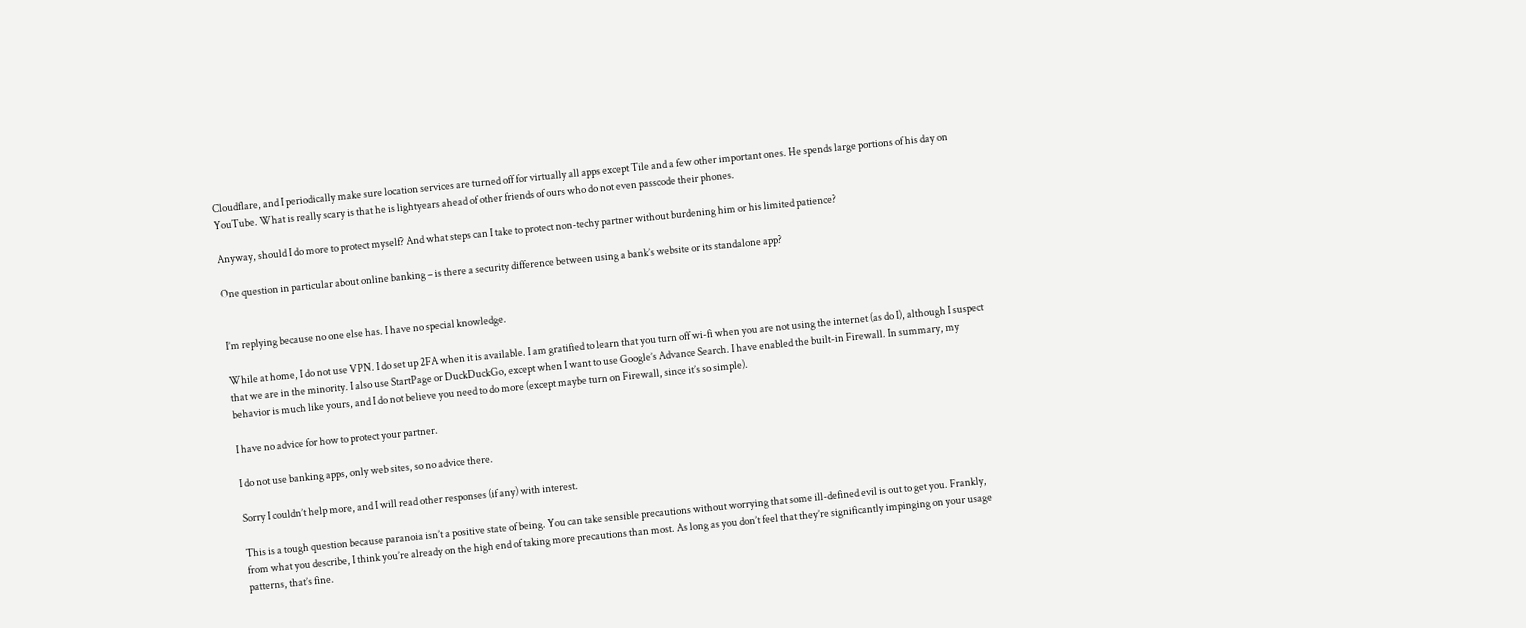Cloudflare, and I periodically make sure location services are turned off for virtually all apps except Tile and a few other important ones. He spends large portions of his day on YouTube. What is really scary is that he is lightyears ahead of other friends of ours who do not even passcode their phones.

Anyway, should I do more to protect myself? And what steps can I take to protect non-techy partner without burdening him or his limited patience?

One question in particular about online banking – is there a security difference between using a bank’s website or its standalone app?


I’m replying because no one else has. I have no special knowledge.

While at home, I do not use VPN. I do set up 2FA when it is available. I am gratified to learn that you turn off wi-fi when you are not using the internet (as do I), although I suspect that we are in the minority. I also use StartPage or DuckDuckGo, except when I want to use Google’s Advance Search. I have enabled the built-in Firewall. In summary, my behavior is much like yours, and I do not believe you need to do more (except maybe turn on Firewall, since it’s so simple).

I have no advice for how to protect your partner.

I do not use banking apps, only web sites, so no advice there.

Sorry I couldn’t help more, and I will read other responses (if any) with interest.

This is a tough question because paranoia isn’t a positive state of being. You can take sensible precautions without worrying that some ill-defined evil is out to get you. Frankly, from what you describe, I think you’re already on the high end of taking more precautions than most. As long as you don’t feel that they’re significantly impinging on your usage patterns, that’s fine.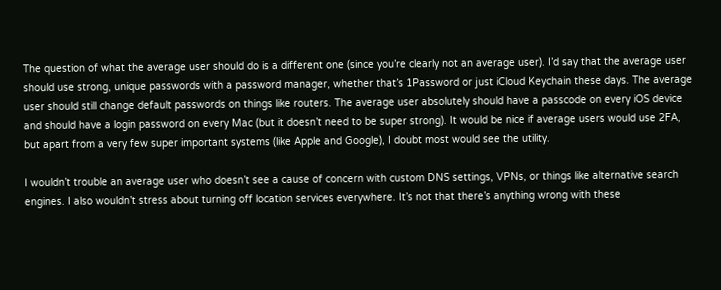The question of what the average user should do is a different one (since you’re clearly not an average user). I’d say that the average user should use strong, unique passwords with a password manager, whether that’s 1Password or just iCloud Keychain these days. The average user should still change default passwords on things like routers. The average user absolutely should have a passcode on every iOS device and should have a login password on every Mac (but it doesn’t need to be super strong). It would be nice if average users would use 2FA, but apart from a very few super important systems (like Apple and Google), I doubt most would see the utility.

I wouldn’t trouble an average user who doesn’t see a cause of concern with custom DNS settings, VPNs, or things like alternative search engines. I also wouldn’t stress about turning off location services everywhere. It’s not that there’s anything wrong with these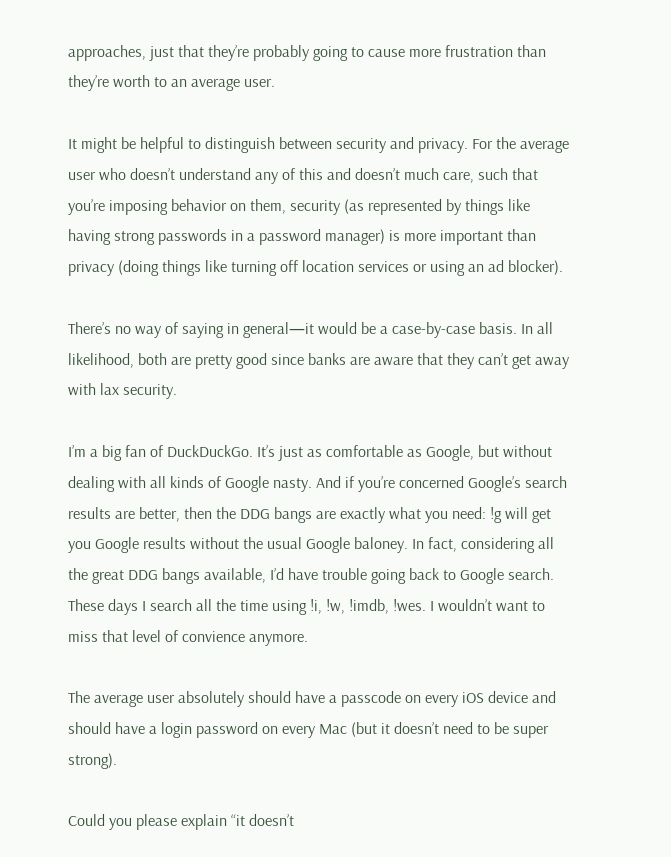approaches, just that they’re probably going to cause more frustration than they’re worth to an average user.

It might be helpful to distinguish between security and privacy. For the average user who doesn’t understand any of this and doesn’t much care, such that you’re imposing behavior on them, security (as represented by things like having strong passwords in a password manager) is more important than privacy (doing things like turning off location services or using an ad blocker).

There’s no way of saying in general—it would be a case-by-case basis. In all likelihood, both are pretty good since banks are aware that they can’t get away with lax security.

I’m a big fan of DuckDuckGo. It’s just as comfortable as Google, but without dealing with all kinds of Google nasty. And if you’re concerned Google’s search results are better, then the DDG bangs are exactly what you need: !g will get you Google results without the usual Google baloney. In fact, considering all the great DDG bangs available, I’d have trouble going back to Google search. These days I search all the time using !i, !w, !imdb, !wes. I wouldn’t want to miss that level of convience anymore.

The average user absolutely should have a passcode on every iOS device and should have a login password on every Mac (but it doesn’t need to be super strong).

Could you please explain “it doesn’t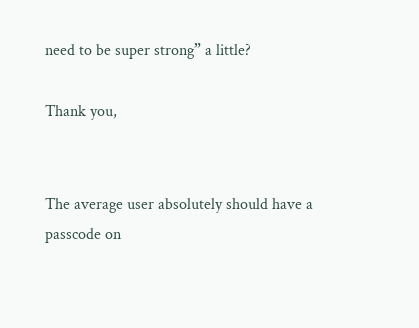need to be super strong” a little?

Thank you,


The average user absolutely should have a passcode on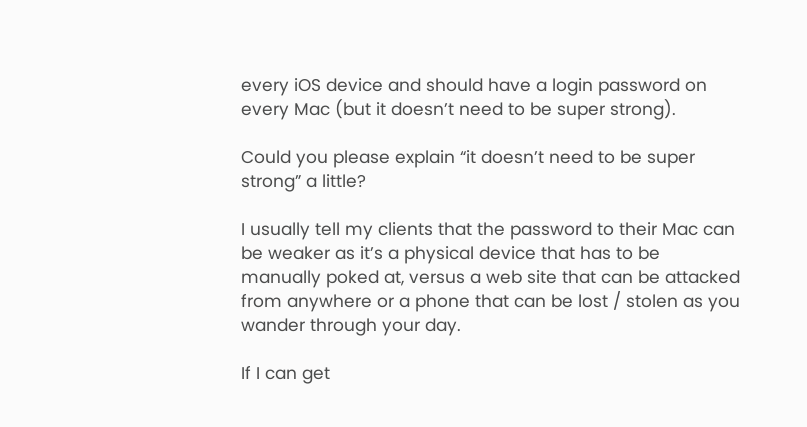every iOS device and should have a login password on every Mac (but it doesn’t need to be super strong).

Could you please explain “it doesn’t need to be super strong” a little?

I usually tell my clients that the password to their Mac can be weaker as it’s a physical device that has to be manually poked at, versus a web site that can be attacked from anywhere or a phone that can be lost / stolen as you wander through your day.

If I can get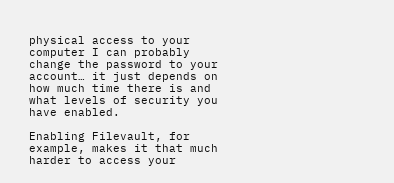physical access to your computer I can probably change the password to your account… it just depends on how much time there is and what levels of security you have enabled.

Enabling Filevault, for example, makes it that much harder to access your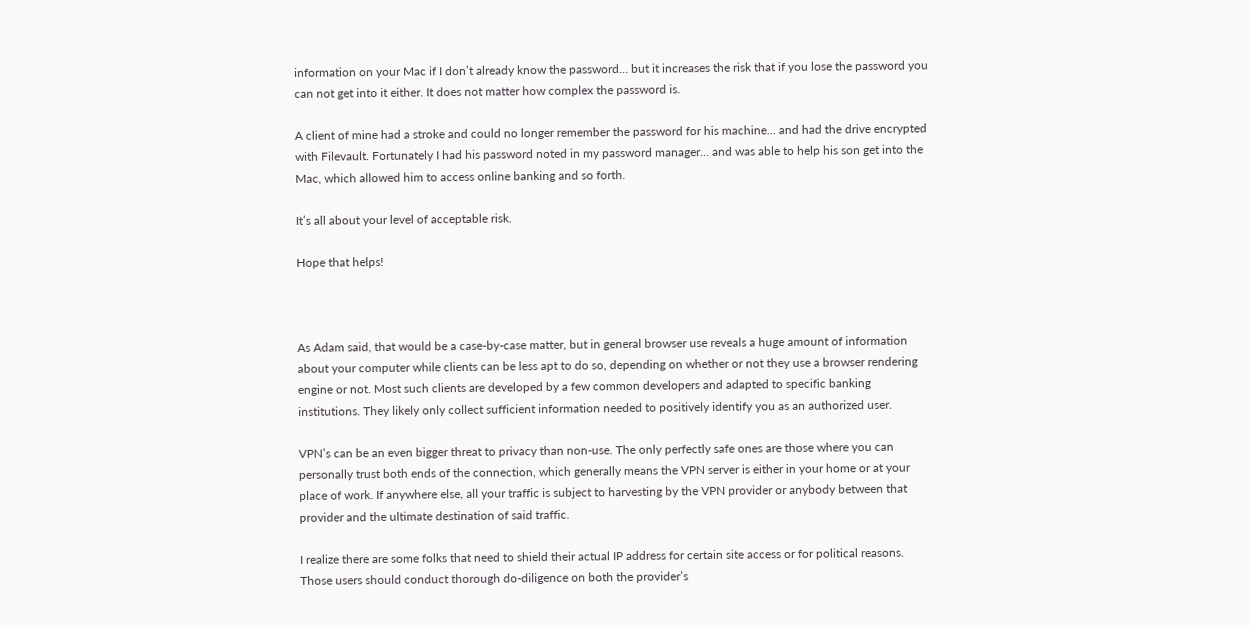information on your Mac if I don’t already know the password… but it increases the risk that if you lose the password you can not get into it either. It does not matter how complex the password is.

A client of mine had a stroke and could no longer remember the password for his machine… and had the drive encrypted with Filevault. Fortunately I had his password noted in my password manager… and was able to help his son get into the Mac, which allowed him to access online banking and so forth.

It’s all about your level of acceptable risk.

Hope that helps!



As Adam said, that would be a case-by-case matter, but in general browser use reveals a huge amount of information about your computer while clients can be less apt to do so, depending on whether or not they use a browser rendering engine or not. Most such clients are developed by a few common developers and adapted to specific banking institutions. They likely only collect sufficient information needed to positively identify you as an authorized user.

VPN’s can be an even bigger threat to privacy than non-use. The only perfectly safe ones are those where you can personally trust both ends of the connection, which generally means the VPN server is either in your home or at your place of work. If anywhere else, all your traffic is subject to harvesting by the VPN provider or anybody between that provider and the ultimate destination of said traffic.

I realize there are some folks that need to shield their actual IP address for certain site access or for political reasons. Those users should conduct thorough do-diligence on both the provider’s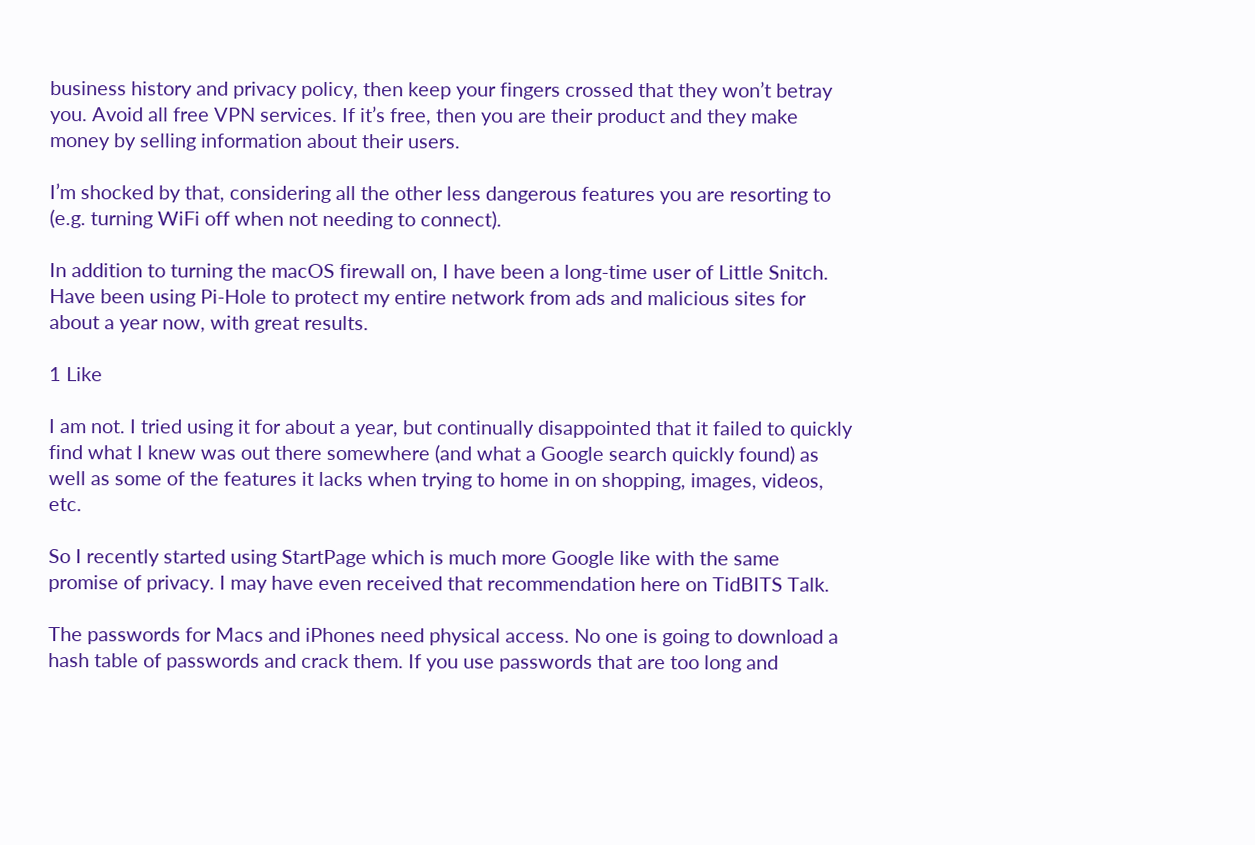business history and privacy policy, then keep your fingers crossed that they won’t betray you. Avoid all free VPN services. If it’s free, then you are their product and they make money by selling information about their users.

I’m shocked by that, considering all the other less dangerous features you are resorting to (e.g. turning WiFi off when not needing to connect).

In addition to turning the macOS firewall on, I have been a long-time user of Little Snitch. Have been using Pi-Hole to protect my entire network from ads and malicious sites for about a year now, with great results.

1 Like

I am not. I tried using it for about a year, but continually disappointed that it failed to quickly find what I knew was out there somewhere (and what a Google search quickly found) as well as some of the features it lacks when trying to home in on shopping, images, videos, etc.

So I recently started using StartPage which is much more Google like with the same promise of privacy. I may have even received that recommendation here on TidBITS Talk.

The passwords for Macs and iPhones need physical access. No one is going to download a hash table of passwords and crack them. If you use passwords that are too long and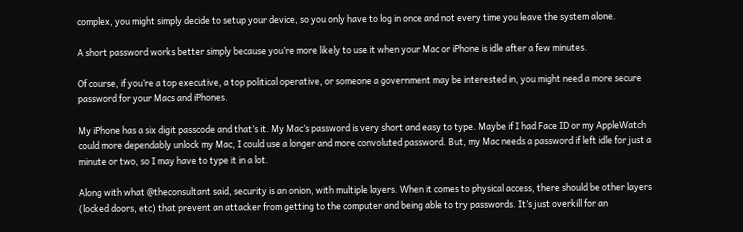complex, you might simply decide to setup your device, so you only have to log in once and not every time you leave the system alone.

A short password works better simply because you’re more likely to use it when your Mac or iPhone is idle after a few minutes.

Of course, if you’re a top executive, a top political operative, or someone a government may be interested in, you might need a more secure password for your Macs and iPhones.

My iPhone has a six digit passcode and that’s it. My Mac’s password is very short and easy to type. Maybe if I had Face ID or my AppleWatch could more dependably unlock my Mac, I could use a longer and more convoluted password. But, my Mac needs a password if left idle for just a minute or two, so I may have to type it in a lot.

Along with what @theconsultant said, security is an onion, with multiple layers. When it comes to physical access, there should be other layers (locked doors, etc) that prevent an attacker from getting to the computer and being able to try passwords. It’s just overkill for an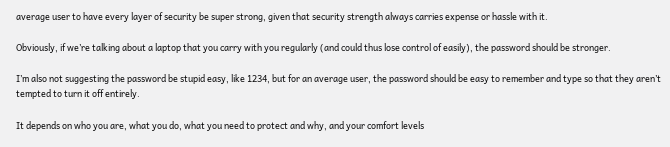average user to have every layer of security be super strong, given that security strength always carries expense or hassle with it.

Obviously, if we’re talking about a laptop that you carry with you regularly (and could thus lose control of easily), the password should be stronger.

I’m also not suggesting the password be stupid easy, like 1234, but for an average user, the password should be easy to remember and type so that they aren’t tempted to turn it off entirely.

It depends on who you are, what you do, what you need to protect and why, and your comfort levels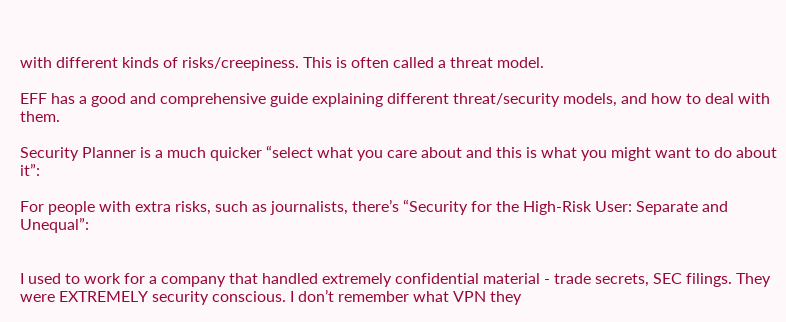with different kinds of risks/creepiness. This is often called a threat model.

EFF has a good and comprehensive guide explaining different threat/security models, and how to deal with them.

Security Planner is a much quicker “select what you care about and this is what you might want to do about it”:

For people with extra risks, such as journalists, there’s “Security for the High-Risk User: Separate and Unequal”:


I used to work for a company that handled extremely confidential material - trade secrets, SEC filings. They were EXTREMELY security conscious. I don’t remember what VPN they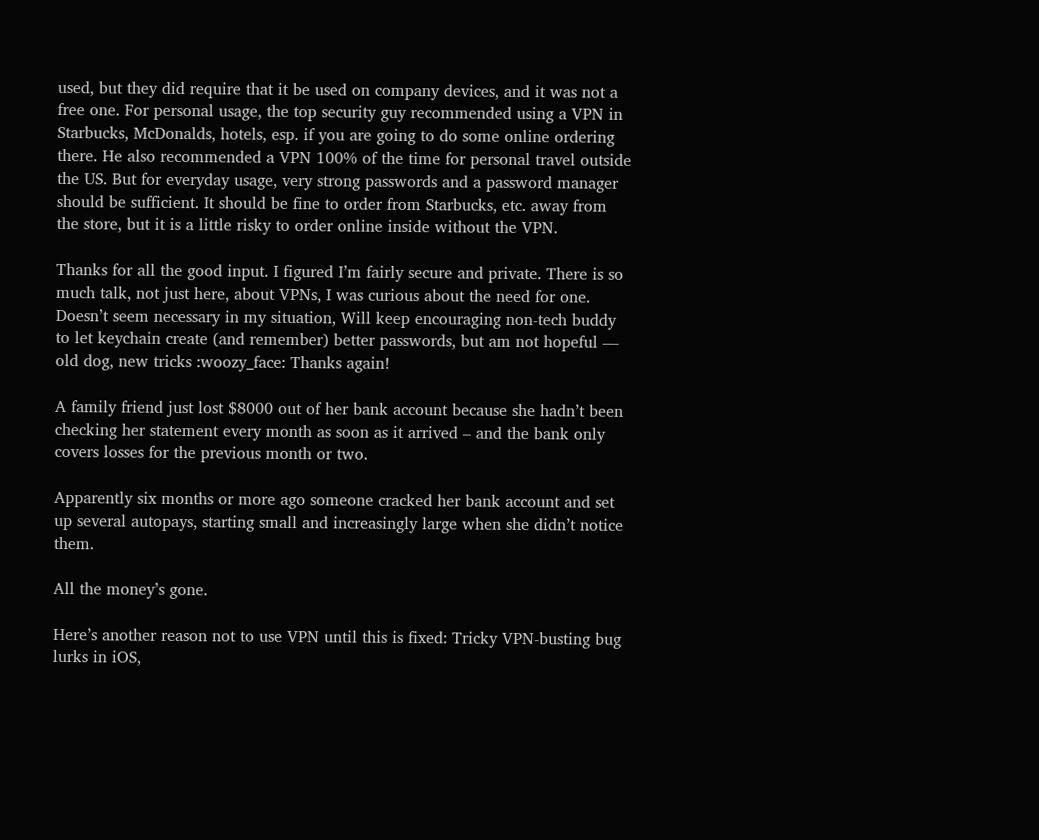used, but they did require that it be used on company devices, and it was not a free one. For personal usage, the top security guy recommended using a VPN in Starbucks, McDonalds, hotels, esp. if you are going to do some online ordering there. He also recommended a VPN 100% of the time for personal travel outside the US. But for everyday usage, very strong passwords and a password manager should be sufficient. It should be fine to order from Starbucks, etc. away from the store, but it is a little risky to order online inside without the VPN.

Thanks for all the good input. I figured I’m fairly secure and private. There is so much talk, not just here, about VPNs, I was curious about the need for one. Doesn’t seem necessary in my situation, Will keep encouraging non-tech buddy to let keychain create (and remember) better passwords, but am not hopeful — old dog, new tricks :woozy_face: Thanks again!

A family friend just lost $8000 out of her bank account because she hadn’t been checking her statement every month as soon as it arrived – and the bank only covers losses for the previous month or two.

Apparently six months or more ago someone cracked her bank account and set up several autopays, starting small and increasingly large when she didn’t notice them.

All the money’s gone.

Here’s another reason not to use VPN until this is fixed: Tricky VPN-busting bug lurks in iOS,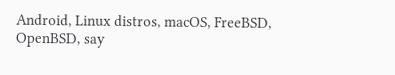Android, Linux distros, macOS, FreeBSD, OpenBSD, say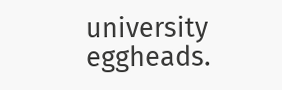university eggheads.